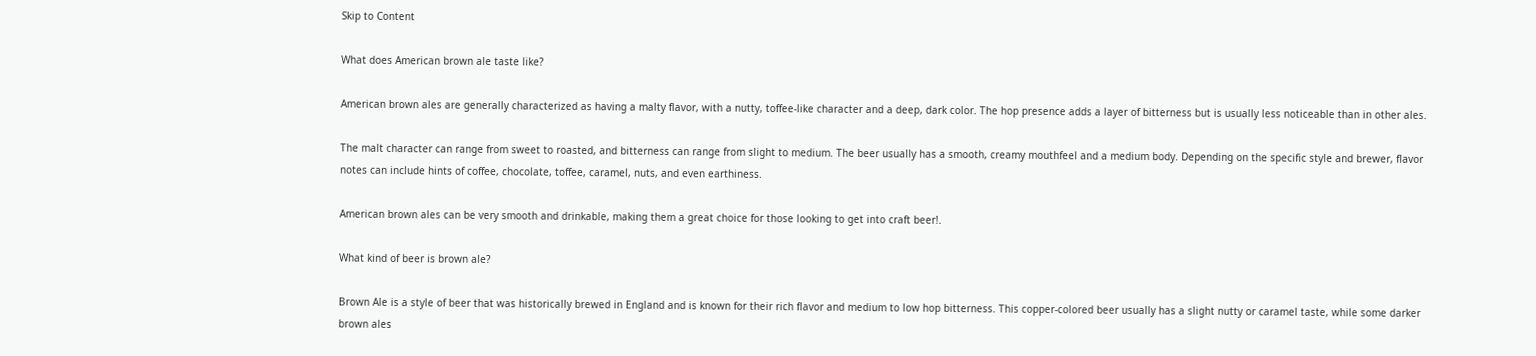Skip to Content

What does American brown ale taste like?

American brown ales are generally characterized as having a malty flavor, with a nutty, toffee-like character and a deep, dark color. The hop presence adds a layer of bitterness but is usually less noticeable than in other ales.

The malt character can range from sweet to roasted, and bitterness can range from slight to medium. The beer usually has a smooth, creamy mouthfeel and a medium body. Depending on the specific style and brewer, flavor notes can include hints of coffee, chocolate, toffee, caramel, nuts, and even earthiness.

American brown ales can be very smooth and drinkable, making them a great choice for those looking to get into craft beer!.

What kind of beer is brown ale?

Brown Ale is a style of beer that was historically brewed in England and is known for their rich flavor and medium to low hop bitterness. This copper-colored beer usually has a slight nutty or caramel taste, while some darker brown ales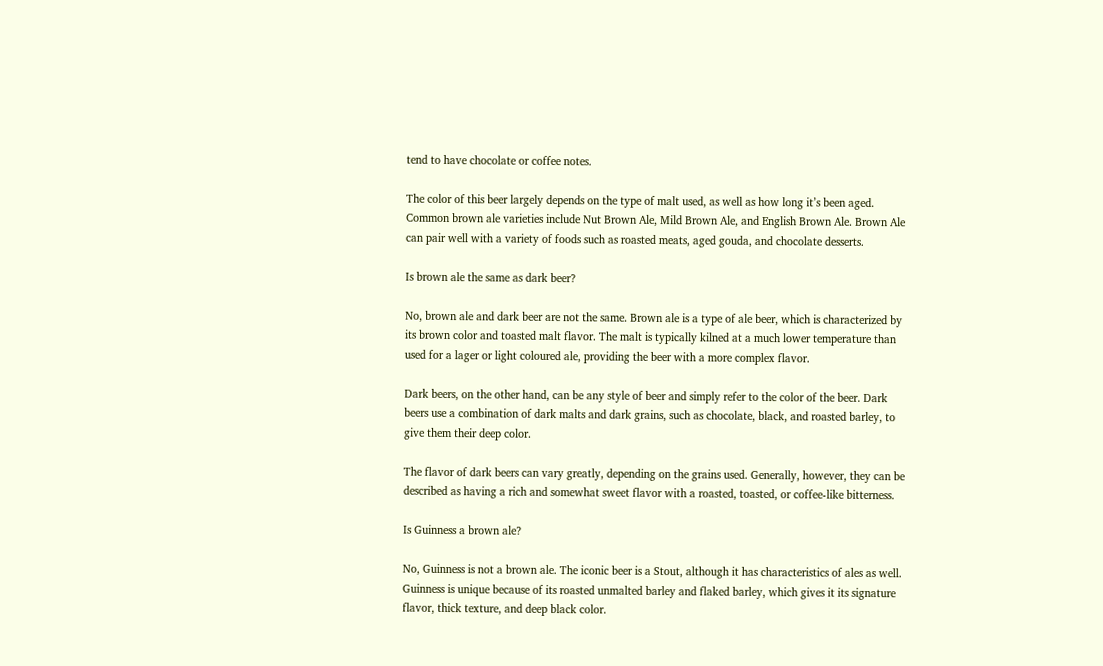tend to have chocolate or coffee notes.

The color of this beer largely depends on the type of malt used, as well as how long it’s been aged. Common brown ale varieties include Nut Brown Ale, Mild Brown Ale, and English Brown Ale. Brown Ale can pair well with a variety of foods such as roasted meats, aged gouda, and chocolate desserts.

Is brown ale the same as dark beer?

No, brown ale and dark beer are not the same. Brown ale is a type of ale beer, which is characterized by its brown color and toasted malt flavor. The malt is typically kilned at a much lower temperature than used for a lager or light coloured ale, providing the beer with a more complex flavor.

Dark beers, on the other hand, can be any style of beer and simply refer to the color of the beer. Dark beers use a combination of dark malts and dark grains, such as chocolate, black, and roasted barley, to give them their deep color.

The flavor of dark beers can vary greatly, depending on the grains used. Generally, however, they can be described as having a rich and somewhat sweet flavor with a roasted, toasted, or coffee-like bitterness.

Is Guinness a brown ale?

No, Guinness is not a brown ale. The iconic beer is a Stout, although it has characteristics of ales as well. Guinness is unique because of its roasted unmalted barley and flaked barley, which gives it its signature flavor, thick texture, and deep black color.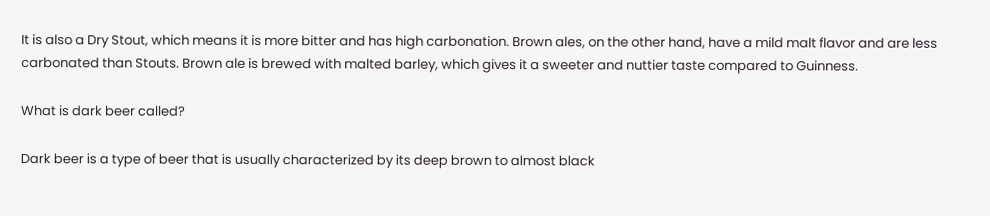It is also a Dry Stout, which means it is more bitter and has high carbonation. Brown ales, on the other hand, have a mild malt flavor and are less carbonated than Stouts. Brown ale is brewed with malted barley, which gives it a sweeter and nuttier taste compared to Guinness.

What is dark beer called?

Dark beer is a type of beer that is usually characterized by its deep brown to almost black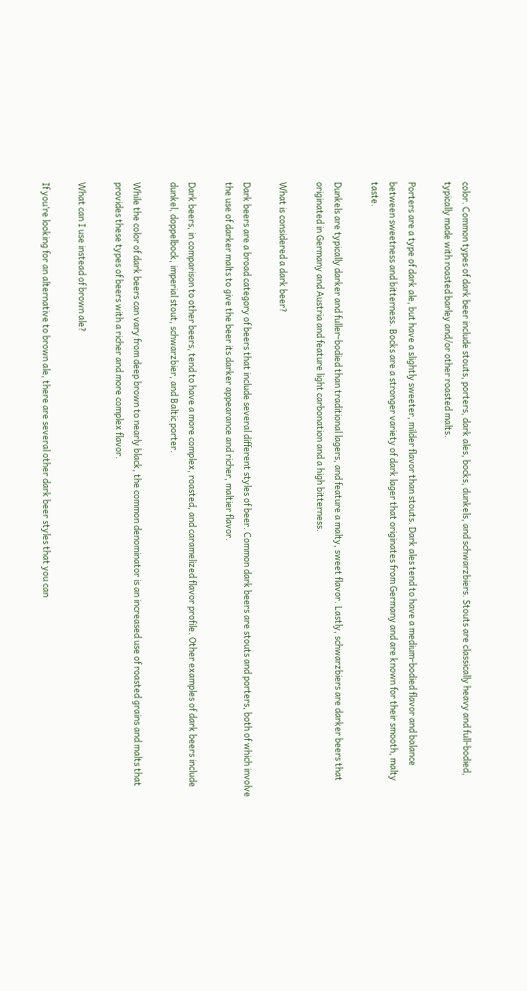color. Common types of dark beer include stouts, porters, dark ales, bocks, dunkels, and schwarzbiers. Stouts are classically heavy and full-bodied, typically made with roasted barley and/or other roasted malts.

Porters are a type of dark ale, but have a slightly sweeter, milder flavor than stouts. Dark ales tend to have a medium-bodied flavor and balance between sweetness and bitterness. Bocks are a stronger variety of dark lager that originates from Germany and are known for their smooth, malty taste.

Dunkels are typically darker and fuller-bodied than traditional lagers, and feature a malty, sweet flavor. Lastly, schwarzbiers are darker beers that originated in Germany and Austria and feature light carbonation and a high bitterness.

What is considered a dark beer?

Dark beers are a broad category of beers that include several different styles of beer. Common dark beers are stouts and porters, both of which involve the use of darker malts to give the beer its darker appearance and richer, maltier flavor.

Dark beers, in comparison to other beers, tend to have a more complex, roasted, and caramelized flavor profile. Other examples of dark beers include dunkel, doppelbock, imperial stout, schwarzbier, and Baltic porter.

While the color of dark beers can vary from deep brown to nearly black, the common denominator is an increased use of roasted grains and malts that provides these types of beers with a richer and more complex flavor.

What can I use instead of brown ale?

If you’re looking for an alternative to brown ale, there are several other dark beer styles that you can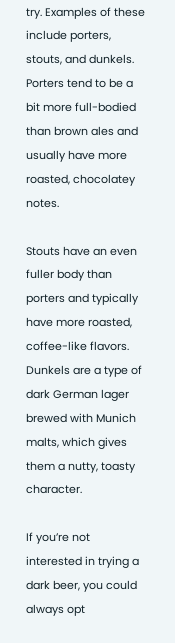try. Examples of these include porters, stouts, and dunkels. Porters tend to be a bit more full-bodied than brown ales and usually have more roasted, chocolatey notes.

Stouts have an even fuller body than porters and typically have more roasted, coffee-like flavors. Dunkels are a type of dark German lager brewed with Munich malts, which gives them a nutty, toasty character.

If you’re not interested in trying a dark beer, you could always opt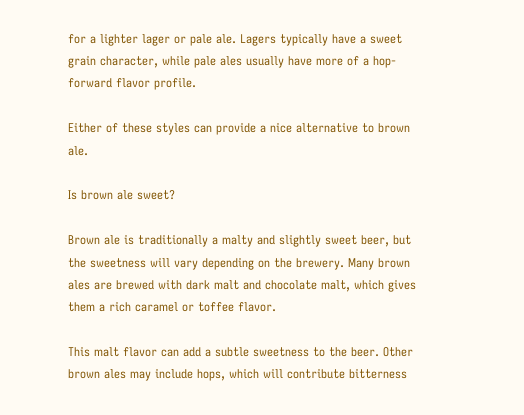for a lighter lager or pale ale. Lagers typically have a sweet grain character, while pale ales usually have more of a hop-forward flavor profile.

Either of these styles can provide a nice alternative to brown ale.

Is brown ale sweet?

Brown ale is traditionally a malty and slightly sweet beer, but the sweetness will vary depending on the brewery. Many brown ales are brewed with dark malt and chocolate malt, which gives them a rich caramel or toffee flavor.

This malt flavor can add a subtle sweetness to the beer. Other brown ales may include hops, which will contribute bitterness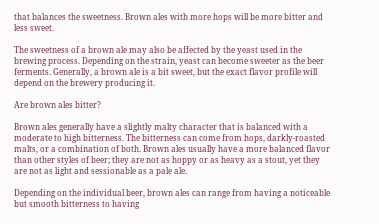that balances the sweetness. Brown ales with more hops will be more bitter and less sweet.

The sweetness of a brown ale may also be affected by the yeast used in the brewing process. Depending on the strain, yeast can become sweeter as the beer ferments. Generally, a brown ale is a bit sweet, but the exact flavor profile will depend on the brewery producing it.

Are brown ales bitter?

Brown ales generally have a slightly malty character that is balanced with a moderate to high bitterness. The bitterness can come from hops, darkly-roasted malts, or a combination of both. Brown ales usually have a more balanced flavor than other styles of beer; they are not as hoppy or as heavy as a stout, yet they are not as light and sessionable as a pale ale.

Depending on the individual beer, brown ales can range from having a noticeable but smooth bitterness to having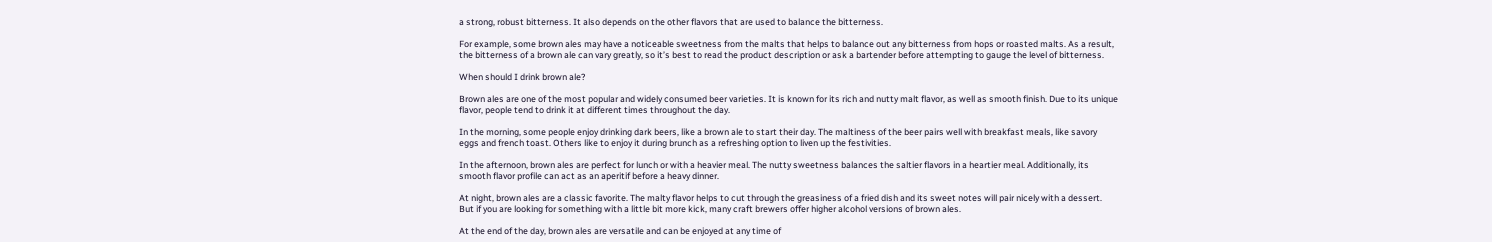a strong, robust bitterness. It also depends on the other flavors that are used to balance the bitterness.

For example, some brown ales may have a noticeable sweetness from the malts that helps to balance out any bitterness from hops or roasted malts. As a result, the bitterness of a brown ale can vary greatly, so it’s best to read the product description or ask a bartender before attempting to gauge the level of bitterness.

When should I drink brown ale?

Brown ales are one of the most popular and widely consumed beer varieties. It is known for its rich and nutty malt flavor, as well as smooth finish. Due to its unique flavor, people tend to drink it at different times throughout the day.

In the morning, some people enjoy drinking dark beers, like a brown ale to start their day. The maltiness of the beer pairs well with breakfast meals, like savory eggs and french toast. Others like to enjoy it during brunch as a refreshing option to liven up the festivities.

In the afternoon, brown ales are perfect for lunch or with a heavier meal. The nutty sweetness balances the saltier flavors in a heartier meal. Additionally, its smooth flavor profile can act as an aperitif before a heavy dinner.

At night, brown ales are a classic favorite. The malty flavor helps to cut through the greasiness of a fried dish and its sweet notes will pair nicely with a dessert. But if you are looking for something with a little bit more kick, many craft brewers offer higher alcohol versions of brown ales.

At the end of the day, brown ales are versatile and can be enjoyed at any time of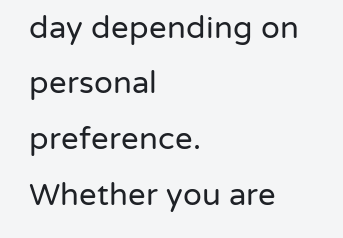day depending on personal preference. Whether you are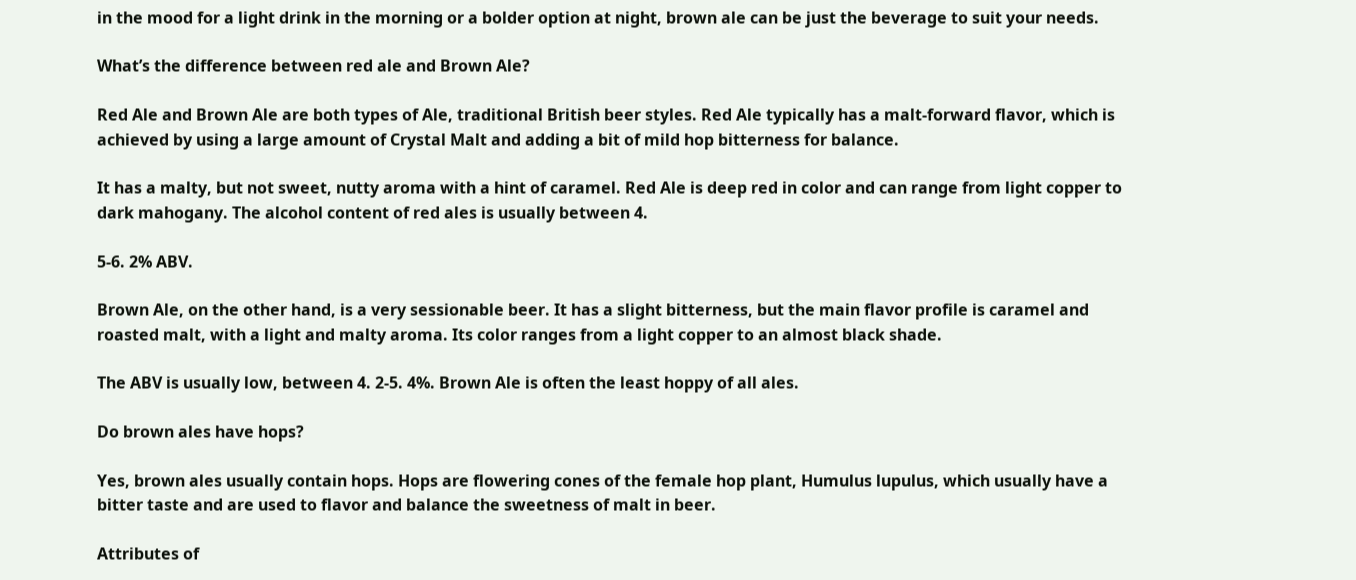in the mood for a light drink in the morning or a bolder option at night, brown ale can be just the beverage to suit your needs.

What’s the difference between red ale and Brown Ale?

Red Ale and Brown Ale are both types of Ale, traditional British beer styles. Red Ale typically has a malt-forward flavor, which is achieved by using a large amount of Crystal Malt and adding a bit of mild hop bitterness for balance.

It has a malty, but not sweet, nutty aroma with a hint of caramel. Red Ale is deep red in color and can range from light copper to dark mahogany. The alcohol content of red ales is usually between 4.

5-6. 2% ABV.

Brown Ale, on the other hand, is a very sessionable beer. It has a slight bitterness, but the main flavor profile is caramel and roasted malt, with a light and malty aroma. Its color ranges from a light copper to an almost black shade.

The ABV is usually low, between 4. 2-5. 4%. Brown Ale is often the least hoppy of all ales.

Do brown ales have hops?

Yes, brown ales usually contain hops. Hops are flowering cones of the female hop plant, Humulus lupulus, which usually have a bitter taste and are used to flavor and balance the sweetness of malt in beer.

Attributes of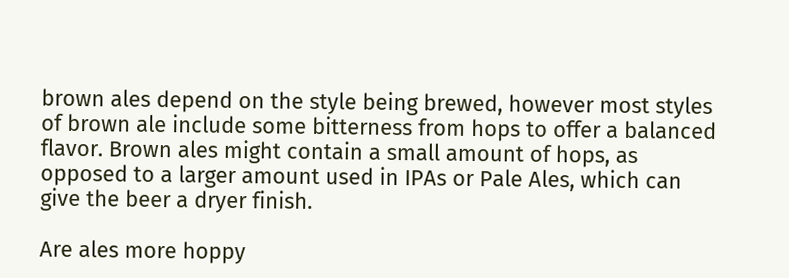brown ales depend on the style being brewed, however most styles of brown ale include some bitterness from hops to offer a balanced flavor. Brown ales might contain a small amount of hops, as opposed to a larger amount used in IPAs or Pale Ales, which can give the beer a dryer finish.

Are ales more hoppy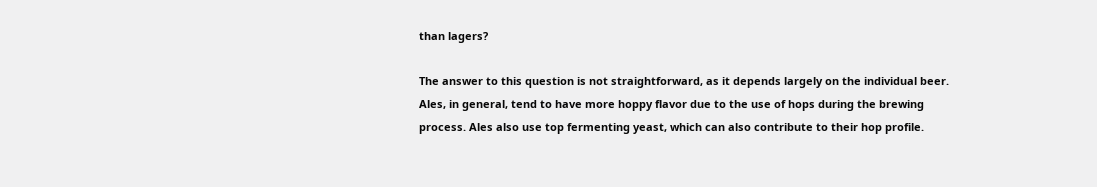than lagers?

The answer to this question is not straightforward, as it depends largely on the individual beer. Ales, in general, tend to have more hoppy flavor due to the use of hops during the brewing process. Ales also use top fermenting yeast, which can also contribute to their hop profile.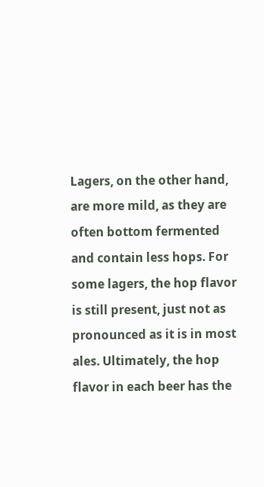Lagers, on the other hand, are more mild, as they are often bottom fermented and contain less hops. For some lagers, the hop flavor is still present, just not as pronounced as it is in most ales. Ultimately, the hop flavor in each beer has the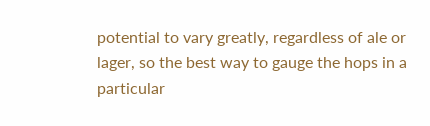potential to vary greatly, regardless of ale or lager, so the best way to gauge the hops in a particular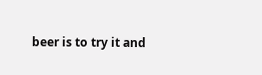beer is to try it and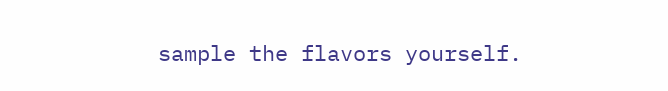sample the flavors yourself.